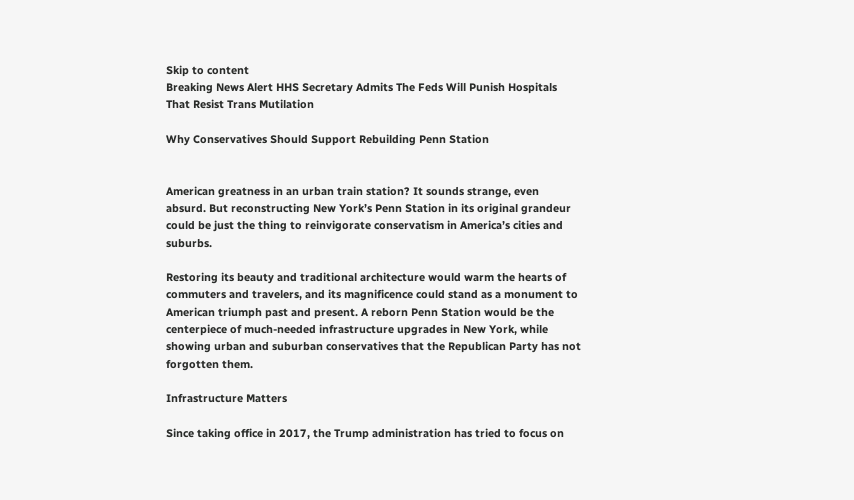Skip to content
Breaking News Alert HHS Secretary Admits The Feds Will Punish Hospitals That Resist Trans Mutilation

Why Conservatives Should Support Rebuilding Penn Station


American greatness in an urban train station? It sounds strange, even absurd. But reconstructing New York’s Penn Station in its original grandeur could be just the thing to reinvigorate conservatism in America’s cities and suburbs.

Restoring its beauty and traditional architecture would warm the hearts of commuters and travelers, and its magnificence could stand as a monument to American triumph past and present. A reborn Penn Station would be the centerpiece of much-needed infrastructure upgrades in New York, while showing urban and suburban conservatives that the Republican Party has not forgotten them.

Infrastructure Matters

Since taking office in 2017, the Trump administration has tried to focus on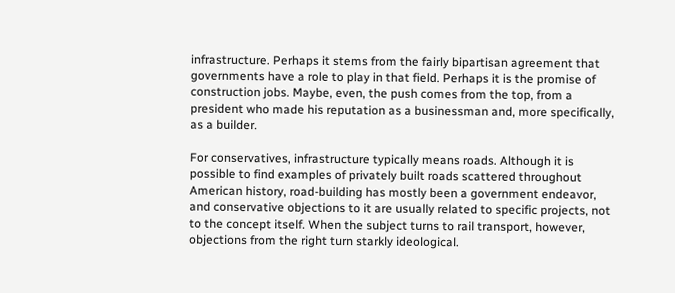infrastructure. Perhaps it stems from the fairly bipartisan agreement that governments have a role to play in that field. Perhaps it is the promise of construction jobs. Maybe, even, the push comes from the top, from a president who made his reputation as a businessman and, more specifically, as a builder.

For conservatives, infrastructure typically means roads. Although it is possible to find examples of privately built roads scattered throughout American history, road-building has mostly been a government endeavor, and conservative objections to it are usually related to specific projects, not to the concept itself. When the subject turns to rail transport, however, objections from the right turn starkly ideological.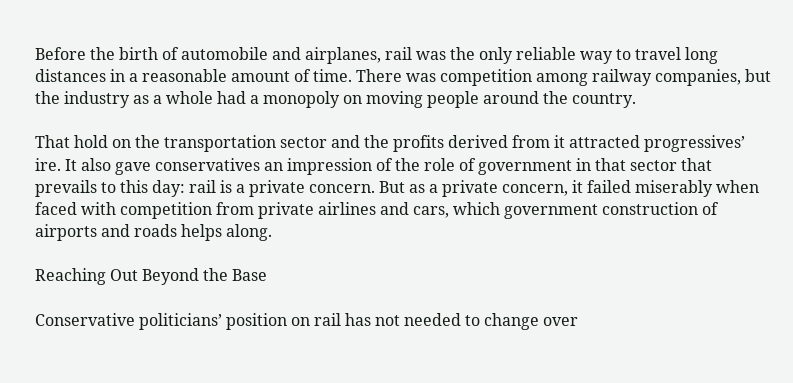Before the birth of automobile and airplanes, rail was the only reliable way to travel long distances in a reasonable amount of time. There was competition among railway companies, but the industry as a whole had a monopoly on moving people around the country.

That hold on the transportation sector and the profits derived from it attracted progressives’ ire. It also gave conservatives an impression of the role of government in that sector that prevails to this day: rail is a private concern. But as a private concern, it failed miserably when faced with competition from private airlines and cars, which government construction of airports and roads helps along.

Reaching Out Beyond the Base

Conservative politicians’ position on rail has not needed to change over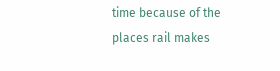time because of the places rail makes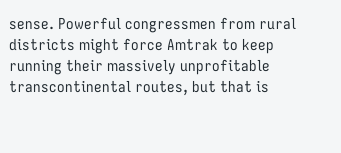sense. Powerful congressmen from rural districts might force Amtrak to keep running their massively unprofitable transcontinental routes, but that is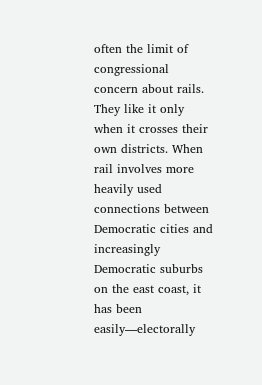often the limit of congressional concern about rails. They like it only when it crosses their own districts. When rail involves more heavily used connections between Democratic cities and increasingly Democratic suburbs on the east coast, it has been easily—electorally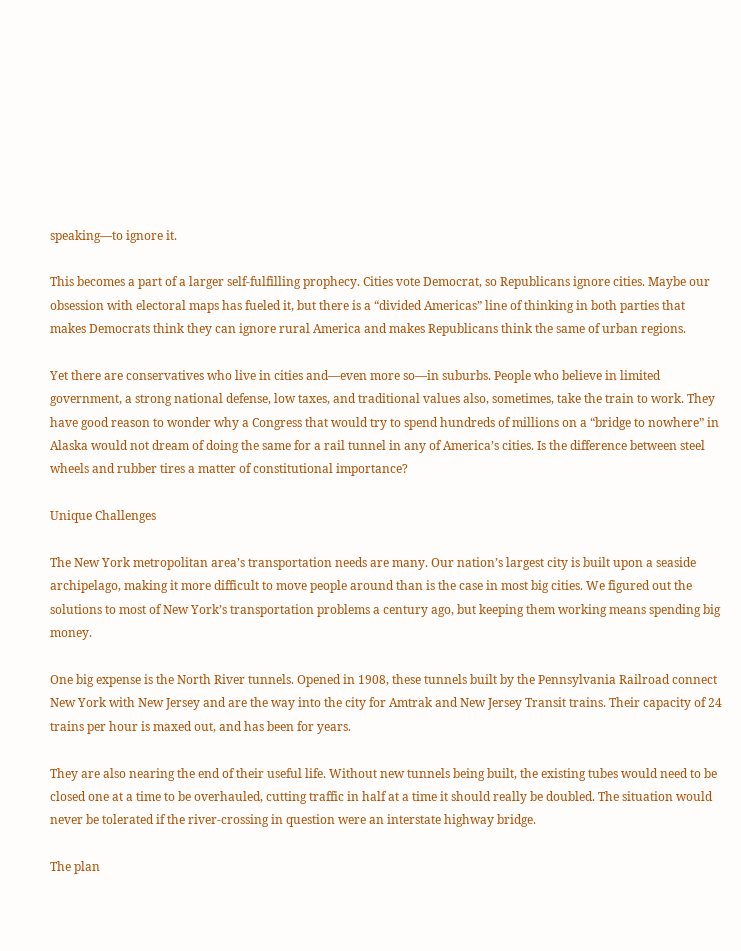speaking—to ignore it.

This becomes a part of a larger self-fulfilling prophecy. Cities vote Democrat, so Republicans ignore cities. Maybe our obsession with electoral maps has fueled it, but there is a “divided Americas” line of thinking in both parties that makes Democrats think they can ignore rural America and makes Republicans think the same of urban regions.

Yet there are conservatives who live in cities and—even more so—in suburbs. People who believe in limited government, a strong national defense, low taxes, and traditional values also, sometimes, take the train to work. They have good reason to wonder why a Congress that would try to spend hundreds of millions on a “bridge to nowhere” in Alaska would not dream of doing the same for a rail tunnel in any of America’s cities. Is the difference between steel wheels and rubber tires a matter of constitutional importance?

Unique Challenges

The New York metropolitan area’s transportation needs are many. Our nation’s largest city is built upon a seaside archipelago, making it more difficult to move people around than is the case in most big cities. We figured out the solutions to most of New York’s transportation problems a century ago, but keeping them working means spending big money.

One big expense is the North River tunnels. Opened in 1908, these tunnels built by the Pennsylvania Railroad connect New York with New Jersey and are the way into the city for Amtrak and New Jersey Transit trains. Their capacity of 24 trains per hour is maxed out, and has been for years.

They are also nearing the end of their useful life. Without new tunnels being built, the existing tubes would need to be closed one at a time to be overhauled, cutting traffic in half at a time it should really be doubled. The situation would never be tolerated if the river-crossing in question were an interstate highway bridge.

The plan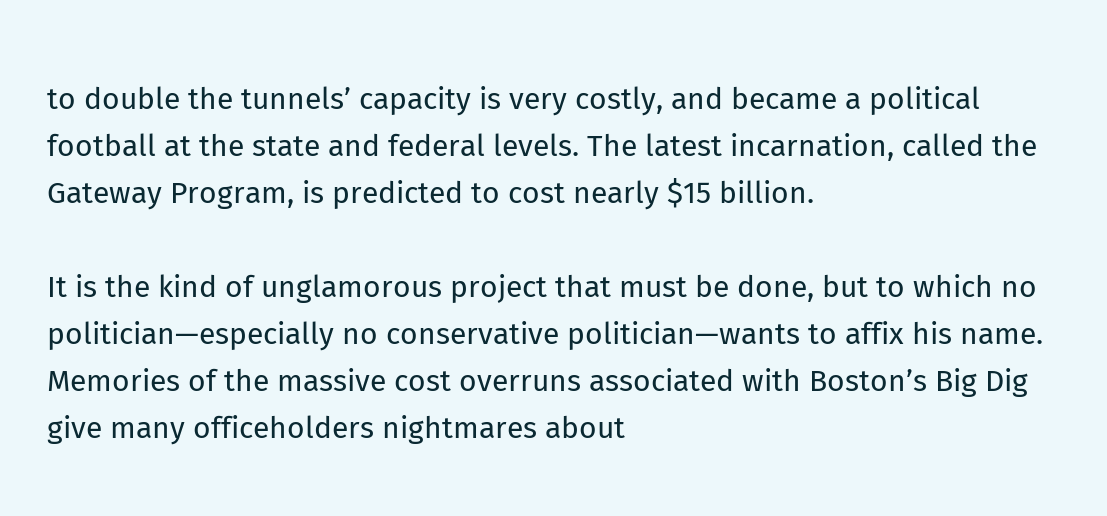to double the tunnels’ capacity is very costly, and became a political football at the state and federal levels. The latest incarnation, called the Gateway Program, is predicted to cost nearly $15 billion.

It is the kind of unglamorous project that must be done, but to which no politician—especially no conservative politician—wants to affix his name. Memories of the massive cost overruns associated with Boston’s Big Dig give many officeholders nightmares about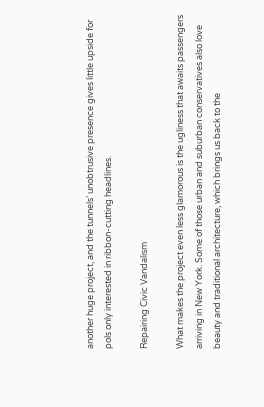another huge project, and the tunnels’ unobtrusive presence gives little upside for pols only interested in ribbon-cutting headlines.

Repairing Civic Vandalism

What makes the project even less glamorous is the ugliness that awaits passengers arriving in New York. Some of those urban and suburban conservatives also love beauty and traditional architecture, which brings us back to the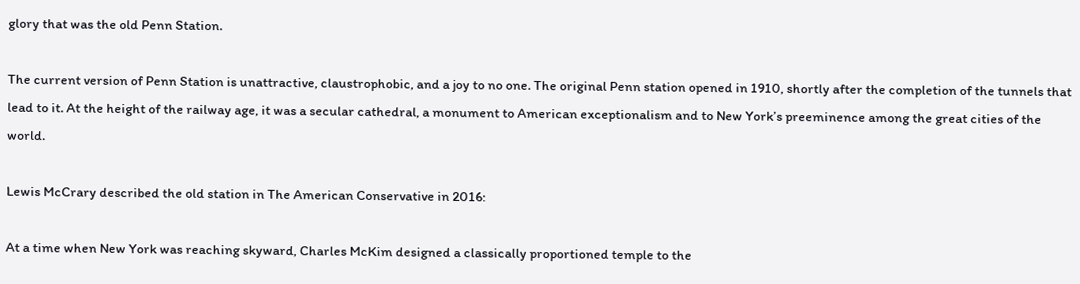glory that was the old Penn Station.

The current version of Penn Station is unattractive, claustrophobic, and a joy to no one. The original Penn station opened in 1910, shortly after the completion of the tunnels that lead to it. At the height of the railway age, it was a secular cathedral, a monument to American exceptionalism and to New York’s preeminence among the great cities of the world.

Lewis McCrary described the old station in The American Conservative in 2016:

At a time when New York was reaching skyward, Charles McKim designed a classically proportioned temple to the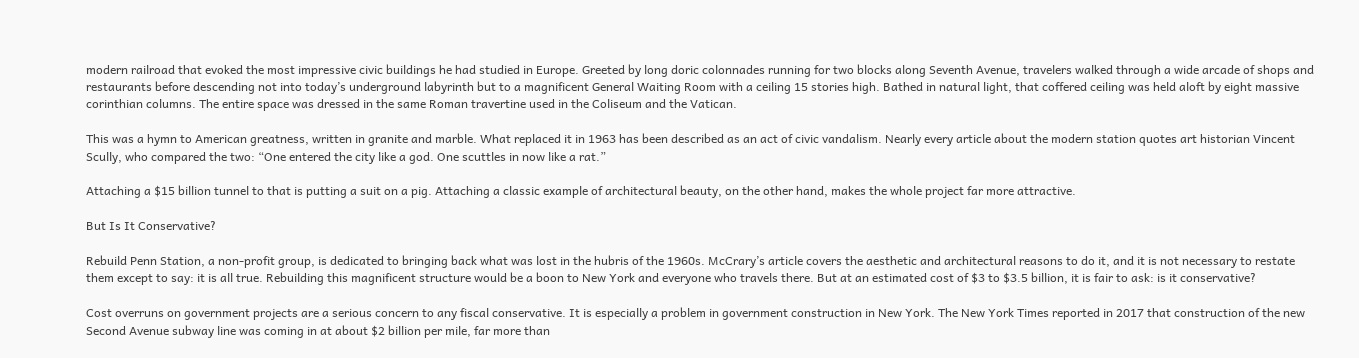modern railroad that evoked the most impressive civic buildings he had studied in Europe. Greeted by long doric colonnades running for two blocks along Seventh Avenue, travelers walked through a wide arcade of shops and restaurants before descending not into today’s underground labyrinth but to a magnificent General Waiting Room with a ceiling 15 stories high. Bathed in natural light, that coffered ceiling was held aloft by eight massive corinthian columns. The entire space was dressed in the same Roman travertine used in the Coliseum and the Vatican.

This was a hymn to American greatness, written in granite and marble. What replaced it in 1963 has been described as an act of civic vandalism. Nearly every article about the modern station quotes art historian Vincent Scully, who compared the two: “One entered the city like a god. One scuttles in now like a rat.”

Attaching a $15 billion tunnel to that is putting a suit on a pig. Attaching a classic example of architectural beauty, on the other hand, makes the whole project far more attractive.

But Is It Conservative?

Rebuild Penn Station, a non-profit group, is dedicated to bringing back what was lost in the hubris of the 1960s. McCrary’s article covers the aesthetic and architectural reasons to do it, and it is not necessary to restate them except to say: it is all true. Rebuilding this magnificent structure would be a boon to New York and everyone who travels there. But at an estimated cost of $3 to $3.5 billion, it is fair to ask: is it conservative?

Cost overruns on government projects are a serious concern to any fiscal conservative. It is especially a problem in government construction in New York. The New York Times reported in 2017 that construction of the new Second Avenue subway line was coming in at about $2 billion per mile, far more than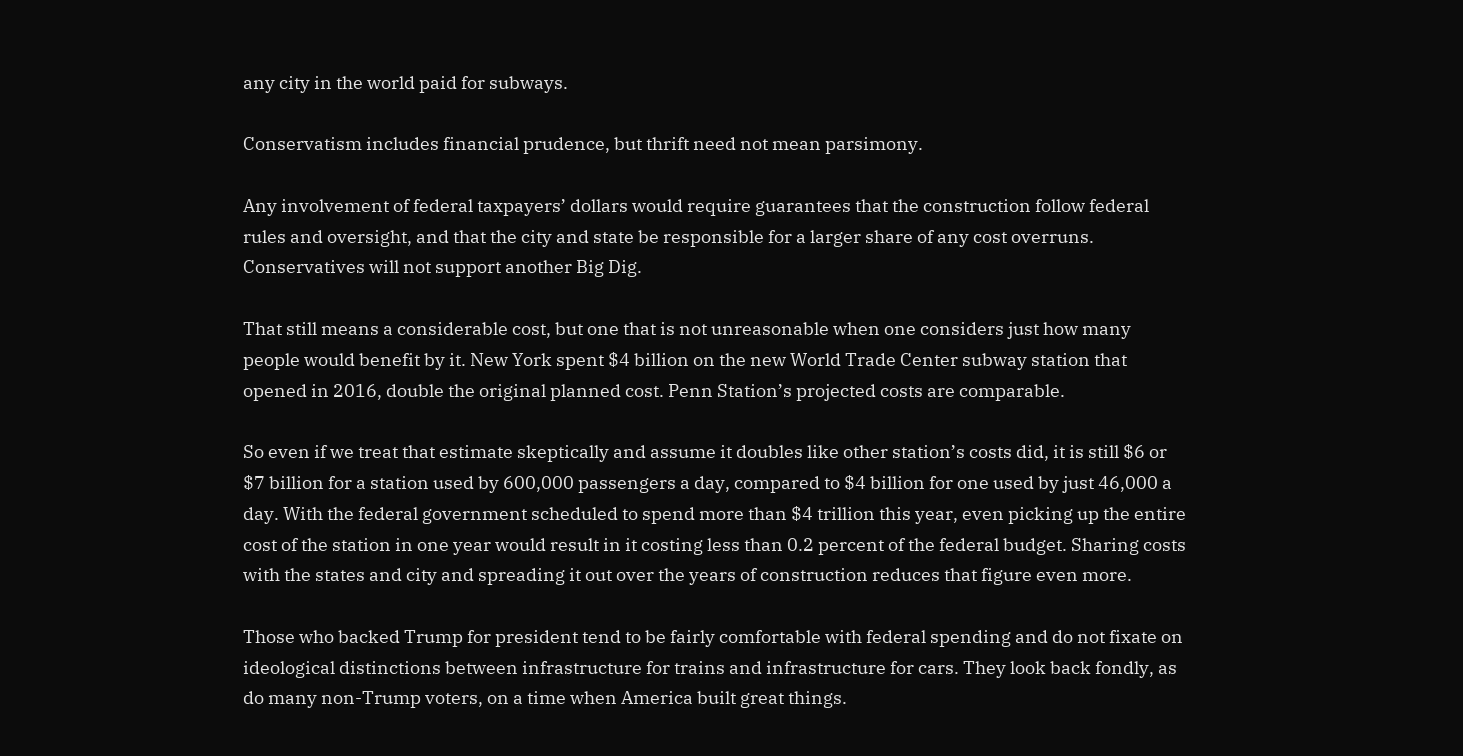any city in the world paid for subways.

Conservatism includes financial prudence, but thrift need not mean parsimony.

Any involvement of federal taxpayers’ dollars would require guarantees that the construction follow federal rules and oversight, and that the city and state be responsible for a larger share of any cost overruns. Conservatives will not support another Big Dig.

That still means a considerable cost, but one that is not unreasonable when one considers just how many people would benefit by it. New York spent $4 billion on the new World Trade Center subway station that opened in 2016, double the original planned cost. Penn Station’s projected costs are comparable.

So even if we treat that estimate skeptically and assume it doubles like other station’s costs did, it is still $6 or $7 billion for a station used by 600,000 passengers a day, compared to $4 billion for one used by just 46,000 a day. With the federal government scheduled to spend more than $4 trillion this year, even picking up the entire cost of the station in one year would result in it costing less than 0.2 percent of the federal budget. Sharing costs with the states and city and spreading it out over the years of construction reduces that figure even more.

Those who backed Trump for president tend to be fairly comfortable with federal spending and do not fixate on ideological distinctions between infrastructure for trains and infrastructure for cars. They look back fondly, as do many non-Trump voters, on a time when America built great things.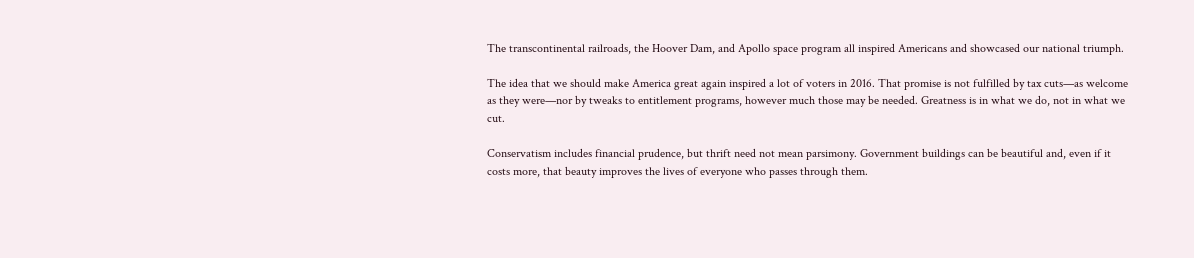The transcontinental railroads, the Hoover Dam, and Apollo space program all inspired Americans and showcased our national triumph.

The idea that we should make America great again inspired a lot of voters in 2016. That promise is not fulfilled by tax cuts—as welcome as they were—nor by tweaks to entitlement programs, however much those may be needed. Greatness is in what we do, not in what we cut.

Conservatism includes financial prudence, but thrift need not mean parsimony. Government buildings can be beautiful and, even if it costs more, that beauty improves the lives of everyone who passes through them.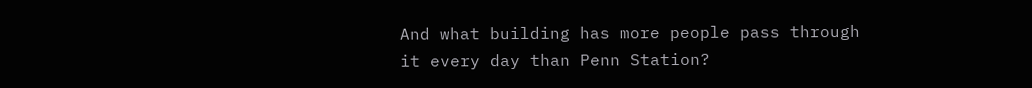And what building has more people pass through it every day than Penn Station?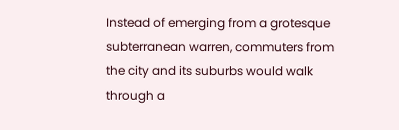Instead of emerging from a grotesque subterranean warren, commuters from the city and its suburbs would walk through a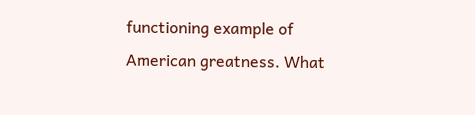functioning example of American greatness. What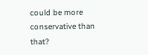could be more conservative than that?